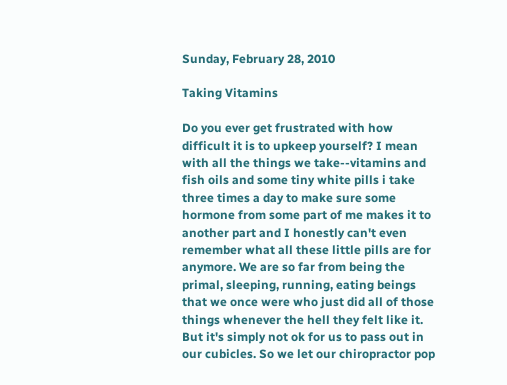Sunday, February 28, 2010

Taking Vitamins

Do you ever get frustrated with how difficult it is to upkeep yourself? I mean with all the things we take--vitamins and fish oils and some tiny white pills i take three times a day to make sure some hormone from some part of me makes it to another part and I honestly can't even remember what all these little pills are for anymore. We are so far from being the primal, sleeping, running, eating beings that we once were who just did all of those things whenever the hell they felt like it. But it's simply not ok for us to pass out in our cubicles. So we let our chiropractor pop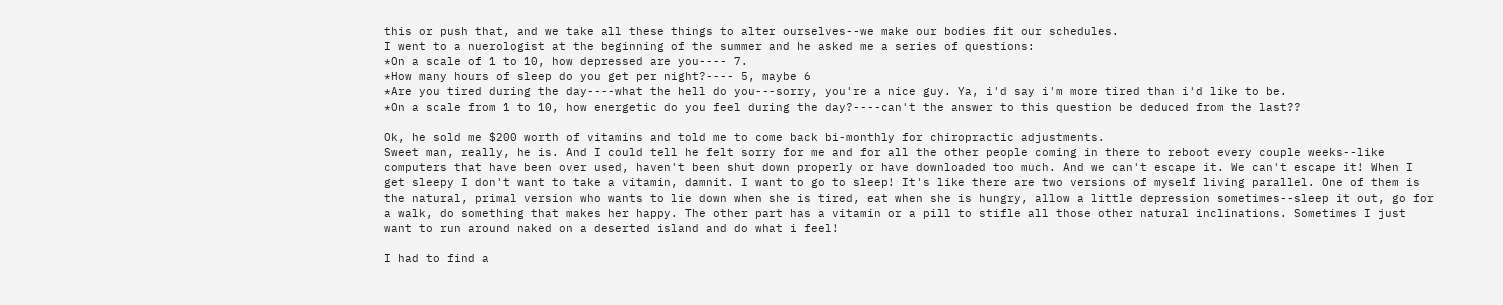this or push that, and we take all these things to alter ourselves--we make our bodies fit our schedules.
I went to a nuerologist at the beginning of the summer and he asked me a series of questions:
*On a scale of 1 to 10, how depressed are you---- 7.
*How many hours of sleep do you get per night?---- 5, maybe 6
*Are you tired during the day----what the hell do you---sorry, you're a nice guy. Ya, i'd say i'm more tired than i'd like to be.
*On a scale from 1 to 10, how energetic do you feel during the day?----can't the answer to this question be deduced from the last??

Ok, he sold me $200 worth of vitamins and told me to come back bi-monthly for chiropractic adjustments.
Sweet man, really, he is. And I could tell he felt sorry for me and for all the other people coming in there to reboot every couple weeks--like computers that have been over used, haven't been shut down properly or have downloaded too much. And we can't escape it. We can't escape it! When I get sleepy I don't want to take a vitamin, damnit. I want to go to sleep! It's like there are two versions of myself living parallel. One of them is the natural, primal version who wants to lie down when she is tired, eat when she is hungry, allow a little depression sometimes--sleep it out, go for a walk, do something that makes her happy. The other part has a vitamin or a pill to stifle all those other natural inclinations. Sometimes I just want to run around naked on a deserted island and do what i feel!

I had to find a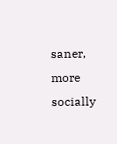saner, more socially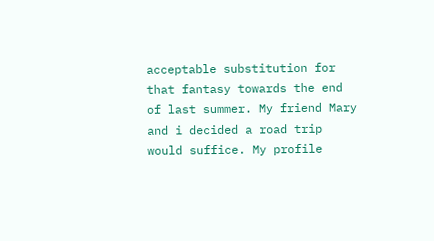acceptable substitution for that fantasy towards the end of last summer. My friend Mary and i decided a road trip would suffice. My profile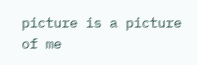picture is a picture of me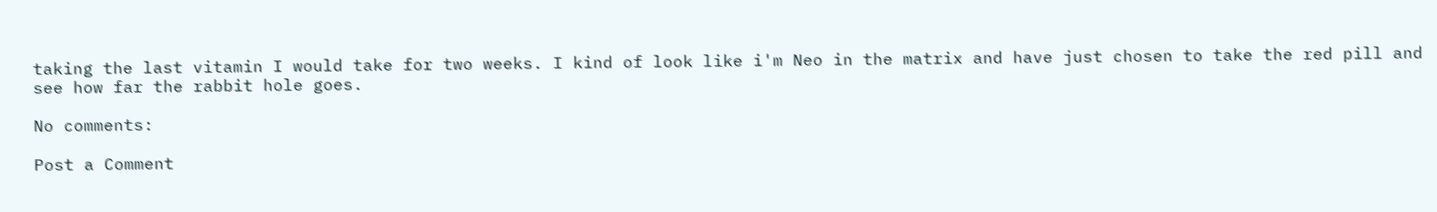taking the last vitamin I would take for two weeks. I kind of look like i'm Neo in the matrix and have just chosen to take the red pill and see how far the rabbit hole goes.

No comments:

Post a Comment